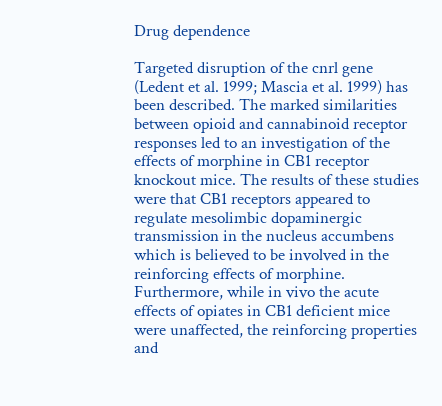Drug dependence

Targeted disruption of the cnrl gene (Ledent et al. 1999; Mascia et al. 1999) has been described. The marked similarities between opioid and cannabinoid receptor responses led to an investigation of the effects of morphine in CB1 receptor knockout mice. The results of these studies were that CB1 receptors appeared to regulate mesolimbic dopaminergic transmission in the nucleus accumbens which is believed to be involved in the reinforcing effects of morphine. Furthermore, while in vivo the acute effects of opiates in CB1 deficient mice were unaffected, the reinforcing properties and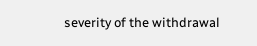severity of the withdrawal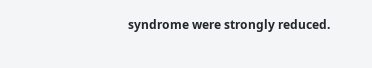syndrome were strongly reduced.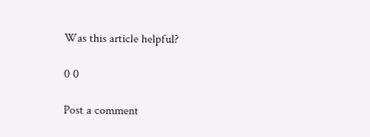Was this article helpful?

0 0

Post a comment